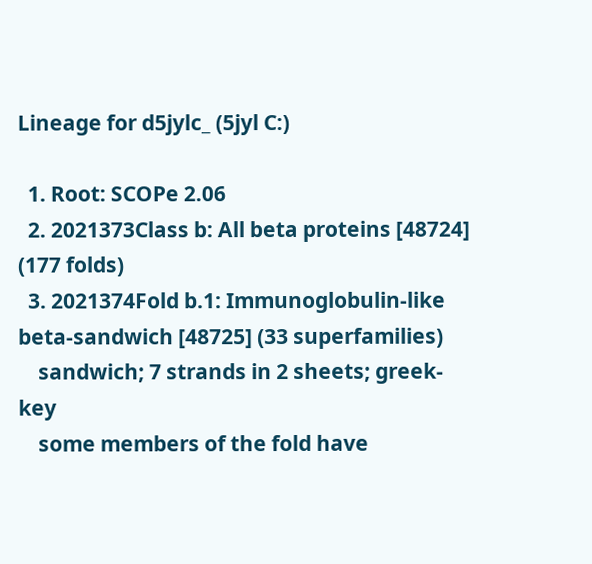Lineage for d5jylc_ (5jyl C:)

  1. Root: SCOPe 2.06
  2. 2021373Class b: All beta proteins [48724] (177 folds)
  3. 2021374Fold b.1: Immunoglobulin-like beta-sandwich [48725] (33 superfamilies)
    sandwich; 7 strands in 2 sheets; greek-key
    some members of the fold have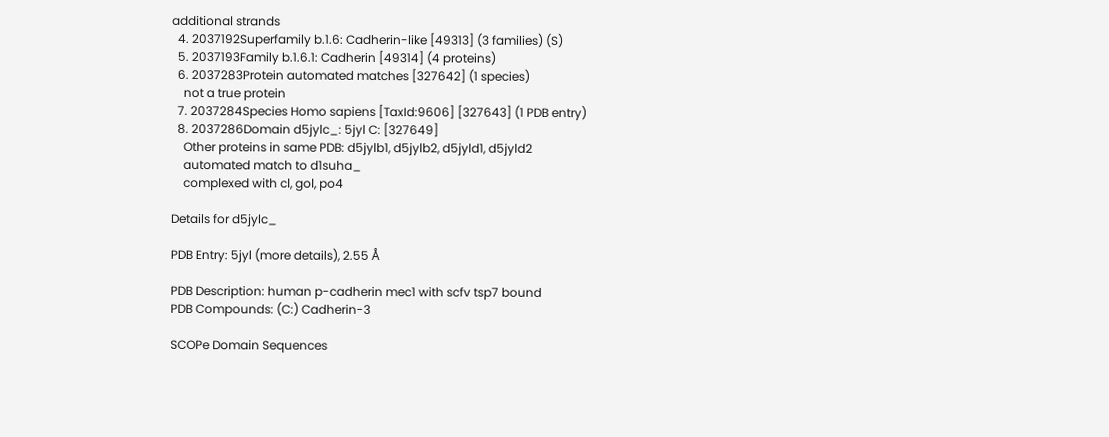additional strands
  4. 2037192Superfamily b.1.6: Cadherin-like [49313] (3 families) (S)
  5. 2037193Family b.1.6.1: Cadherin [49314] (4 proteins)
  6. 2037283Protein automated matches [327642] (1 species)
    not a true protein
  7. 2037284Species Homo sapiens [TaxId:9606] [327643] (1 PDB entry)
  8. 2037286Domain d5jylc_: 5jyl C: [327649]
    Other proteins in same PDB: d5jylb1, d5jylb2, d5jyld1, d5jyld2
    automated match to d1suha_
    complexed with cl, gol, po4

Details for d5jylc_

PDB Entry: 5jyl (more details), 2.55 Å

PDB Description: human p-cadherin mec1 with scfv tsp7 bound
PDB Compounds: (C:) Cadherin-3

SCOPe Domain Sequences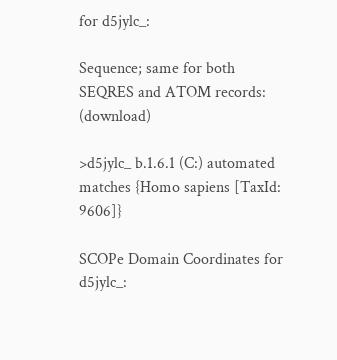for d5jylc_:

Sequence; same for both SEQRES and ATOM records: (download)

>d5jylc_ b.1.6.1 (C:) automated matches {Homo sapiens [TaxId: 9606]}

SCOPe Domain Coordinates for d5jylc_: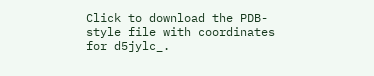Click to download the PDB-style file with coordinates for d5jylc_.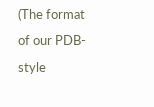(The format of our PDB-style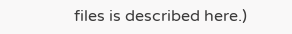files is described here.)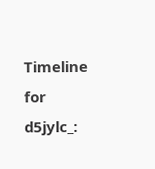Timeline for d5jylc_: